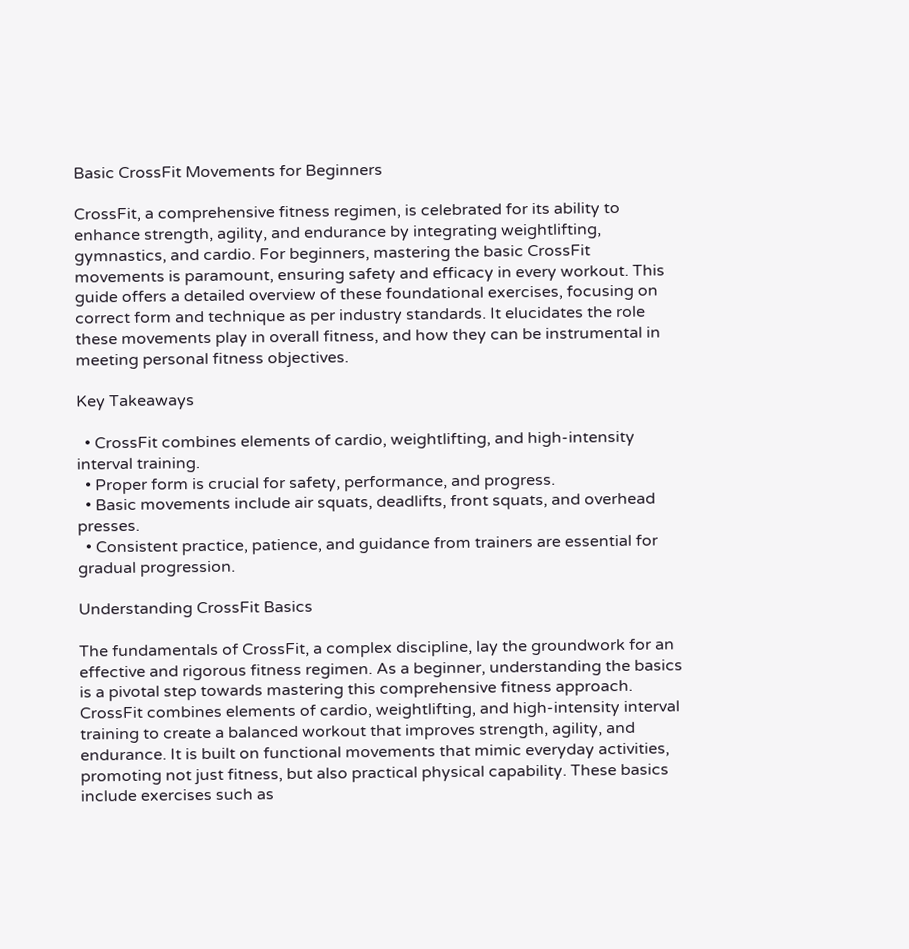Basic CrossFit Movements for Beginners

CrossFit, a comprehensive fitness regimen, is celebrated for its ability to enhance strength, agility, and endurance by integrating weightlifting, gymnastics, and cardio. For beginners, mastering the basic CrossFit movements is paramount, ensuring safety and efficacy in every workout. This guide offers a detailed overview of these foundational exercises, focusing on correct form and technique as per industry standards. It elucidates the role these movements play in overall fitness, and how they can be instrumental in meeting personal fitness objectives.

Key Takeaways

  • CrossFit combines elements of cardio, weightlifting, and high-intensity interval training.
  • Proper form is crucial for safety, performance, and progress.
  • Basic movements include air squats, deadlifts, front squats, and overhead presses.
  • Consistent practice, patience, and guidance from trainers are essential for gradual progression.

Understanding CrossFit Basics

The fundamentals of CrossFit, a complex discipline, lay the groundwork for an effective and rigorous fitness regimen. As a beginner, understanding the basics is a pivotal step towards mastering this comprehensive fitness approach. CrossFit combines elements of cardio, weightlifting, and high-intensity interval training to create a balanced workout that improves strength, agility, and endurance. It is built on functional movements that mimic everyday activities, promoting not just fitness, but also practical physical capability. These basics include exercises such as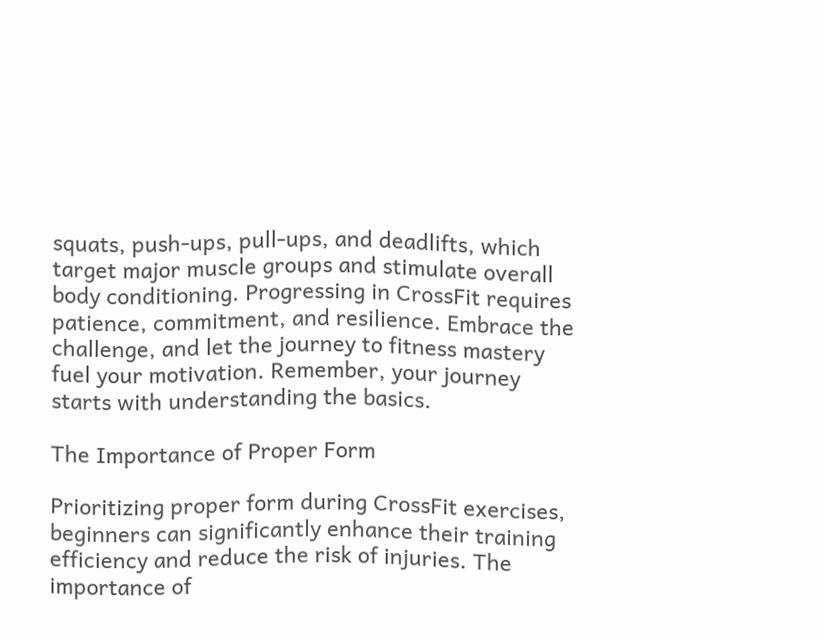squats, push-ups, pull-ups, and deadlifts, which target major muscle groups and stimulate overall body conditioning. Progressing in CrossFit requires patience, commitment, and resilience. Embrace the challenge, and let the journey to fitness mastery fuel your motivation. Remember, your journey starts with understanding the basics.

The Importance of Proper Form

Prioritizing proper form during CrossFit exercises, beginners can significantly enhance their training efficiency and reduce the risk of injuries. The importance of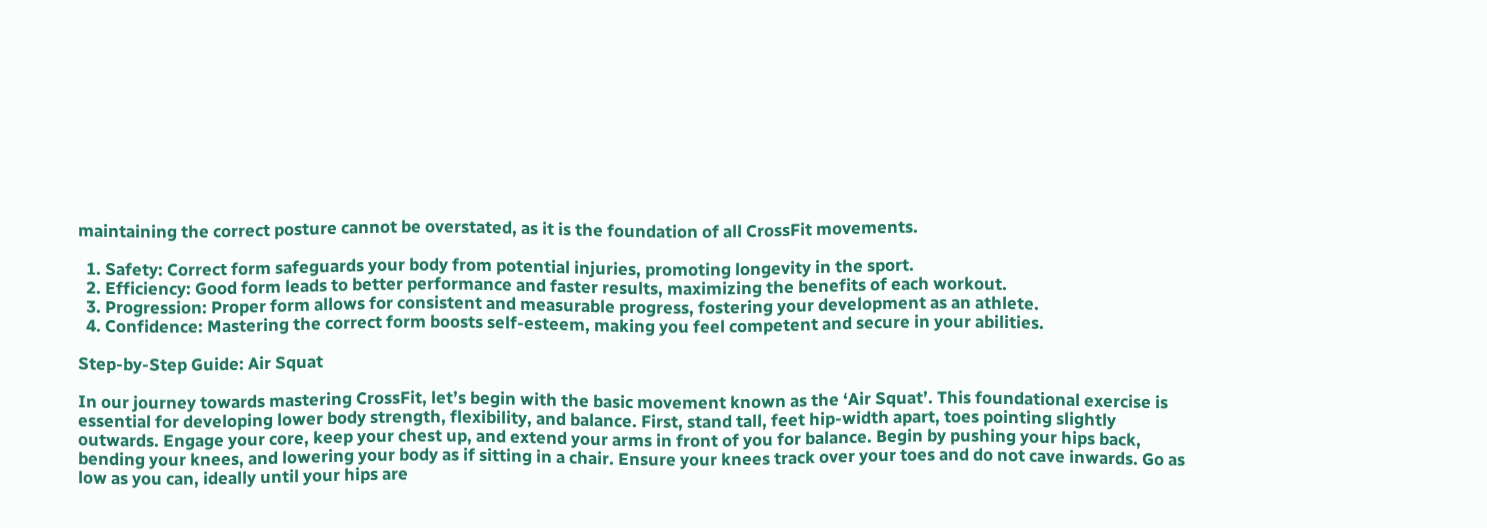maintaining the correct posture cannot be overstated, as it is the foundation of all CrossFit movements.

  1. Safety: Correct form safeguards your body from potential injuries, promoting longevity in the sport.
  2. Efficiency: Good form leads to better performance and faster results, maximizing the benefits of each workout.
  3. Progression: Proper form allows for consistent and measurable progress, fostering your development as an athlete.
  4. Confidence: Mastering the correct form boosts self-esteem, making you feel competent and secure in your abilities.

Step-by-Step Guide: Air Squat

In our journey towards mastering CrossFit, let’s begin with the basic movement known as the ‘Air Squat’. This foundational exercise is essential for developing lower body strength, flexibility, and balance. First, stand tall, feet hip-width apart, toes pointing slightly outwards. Engage your core, keep your chest up, and extend your arms in front of you for balance. Begin by pushing your hips back, bending your knees, and lowering your body as if sitting in a chair. Ensure your knees track over your toes and do not cave inwards. Go as low as you can, ideally until your hips are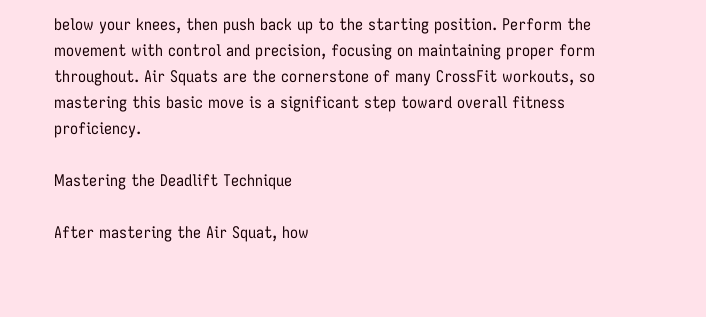below your knees, then push back up to the starting position. Perform the movement with control and precision, focusing on maintaining proper form throughout. Air Squats are the cornerstone of many CrossFit workouts, so mastering this basic move is a significant step toward overall fitness proficiency.

Mastering the Deadlift Technique

After mastering the Air Squat, how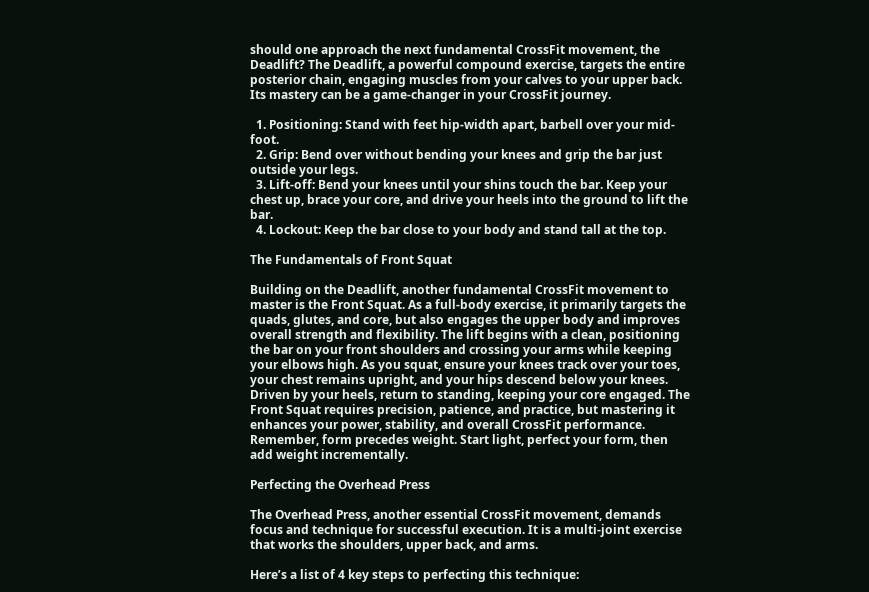should one approach the next fundamental CrossFit movement, the Deadlift? The Deadlift, a powerful compound exercise, targets the entire posterior chain, engaging muscles from your calves to your upper back. Its mastery can be a game-changer in your CrossFit journey.

  1. Positioning: Stand with feet hip-width apart, barbell over your mid-foot.
  2. Grip: Bend over without bending your knees and grip the bar just outside your legs.
  3. Lift-off: Bend your knees until your shins touch the bar. Keep your chest up, brace your core, and drive your heels into the ground to lift the bar.
  4. Lockout: Keep the bar close to your body and stand tall at the top.

The Fundamentals of Front Squat

Building on the Deadlift, another fundamental CrossFit movement to master is the Front Squat. As a full-body exercise, it primarily targets the quads, glutes, and core, but also engages the upper body and improves overall strength and flexibility. The lift begins with a clean, positioning the bar on your front shoulders and crossing your arms while keeping your elbows high. As you squat, ensure your knees track over your toes, your chest remains upright, and your hips descend below your knees. Driven by your heels, return to standing, keeping your core engaged. The Front Squat requires precision, patience, and practice, but mastering it enhances your power, stability, and overall CrossFit performance. Remember, form precedes weight. Start light, perfect your form, then add weight incrementally.

Perfecting the Overhead Press

The Overhead Press, another essential CrossFit movement, demands focus and technique for successful execution. It is a multi-joint exercise that works the shoulders, upper back, and arms.

Here’s a list of 4 key steps to perfecting this technique: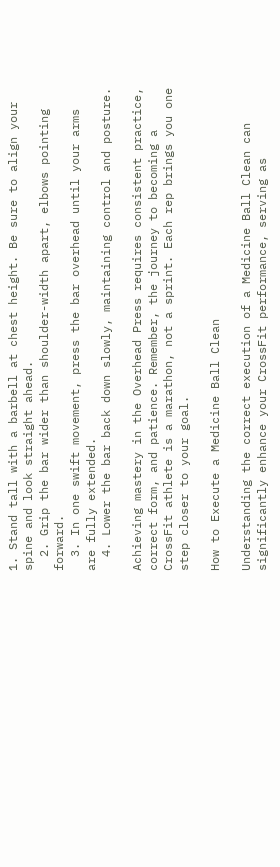1. Stand tall with a barbell at chest height. Be sure to align your spine and look straight ahead.
  2. Grip the bar wider than shoulder-width apart, elbows pointing forward.
  3. In one swift movement, press the bar overhead until your arms are fully extended.
  4. Lower the bar back down slowly, maintaining control and posture.

Achieving mastery in the Overhead Press requires consistent practice, correct form, and patience. Remember, the journey to becoming a CrossFit athlete is a marathon, not a sprint. Each rep brings you one step closer to your goal.

How to Execute a Medicine Ball Clean

Understanding the correct execution of a Medicine Ball Clean can significantly enhance your CrossFit performance, serving as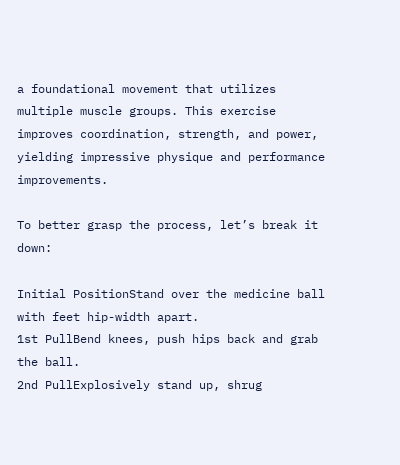a foundational movement that utilizes multiple muscle groups. This exercise improves coordination, strength, and power, yielding impressive physique and performance improvements.

To better grasp the process, let’s break it down:

Initial PositionStand over the medicine ball with feet hip-width apart.
1st PullBend knees, push hips back and grab the ball.
2nd PullExplosively stand up, shrug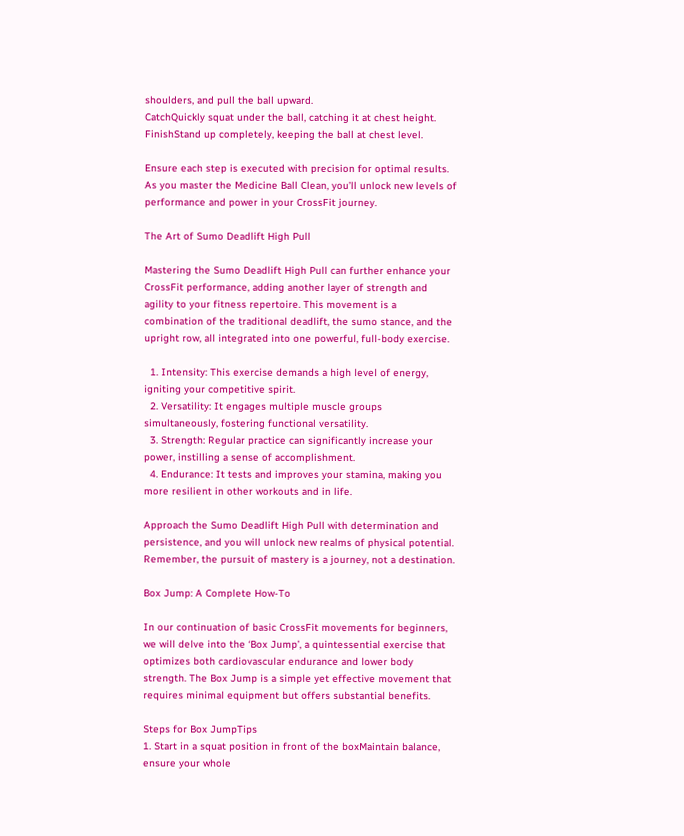shoulders, and pull the ball upward.
CatchQuickly squat under the ball, catching it at chest height.
FinishStand up completely, keeping the ball at chest level.

Ensure each step is executed with precision for optimal results. As you master the Medicine Ball Clean, you’ll unlock new levels of performance and power in your CrossFit journey.

The Art of Sumo Deadlift High Pull

Mastering the Sumo Deadlift High Pull can further enhance your CrossFit performance, adding another layer of strength and agility to your fitness repertoire. This movement is a combination of the traditional deadlift, the sumo stance, and the upright row, all integrated into one powerful, full-body exercise.

  1. Intensity: This exercise demands a high level of energy, igniting your competitive spirit.
  2. Versatility: It engages multiple muscle groups simultaneously, fostering functional versatility.
  3. Strength: Regular practice can significantly increase your power, instilling a sense of accomplishment.
  4. Endurance: It tests and improves your stamina, making you more resilient in other workouts and in life.

Approach the Sumo Deadlift High Pull with determination and persistence, and you will unlock new realms of physical potential. Remember, the pursuit of mastery is a journey, not a destination.

Box Jump: A Complete How-To

In our continuation of basic CrossFit movements for beginners, we will delve into the ‘Box Jump’, a quintessential exercise that optimizes both cardiovascular endurance and lower body strength. The Box Jump is a simple yet effective movement that requires minimal equipment but offers substantial benefits.

Steps for Box JumpTips
1. Start in a squat position in front of the boxMaintain balance, ensure your whole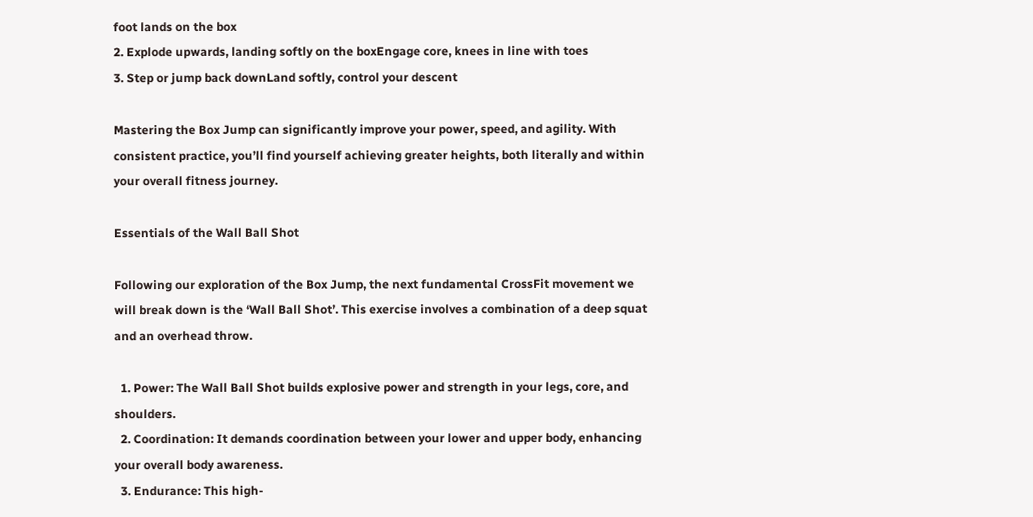foot lands on the box
2. Explode upwards, landing softly on the boxEngage core, knees in line with toes
3. Step or jump back downLand softly, control your descent

Mastering the Box Jump can significantly improve your power, speed, and agility. With consistent practice, you’ll find yourself achieving greater heights, both literally and within your overall fitness journey.

Essentials of the Wall Ball Shot

Following our exploration of the Box Jump, the next fundamental CrossFit movement we will break down is the ‘Wall Ball Shot’. This exercise involves a combination of a deep squat and an overhead throw.

  1. Power: The Wall Ball Shot builds explosive power and strength in your legs, core, and shoulders.
  2. Coordination: It demands coordination between your lower and upper body, enhancing your overall body awareness.
  3. Endurance: This high-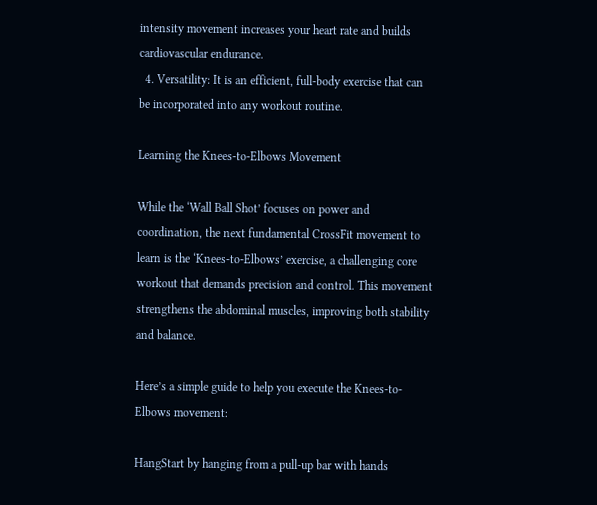intensity movement increases your heart rate and builds cardiovascular endurance.
  4. Versatility: It is an efficient, full-body exercise that can be incorporated into any workout routine.

Learning the Knees-to-Elbows Movement

While the ‘Wall Ball Shot’ focuses on power and coordination, the next fundamental CrossFit movement to learn is the ‘Knees-to-Elbows’ exercise, a challenging core workout that demands precision and control. This movement strengthens the abdominal muscles, improving both stability and balance.

Here’s a simple guide to help you execute the Knees-to-Elbows movement:

HangStart by hanging from a pull-up bar with hands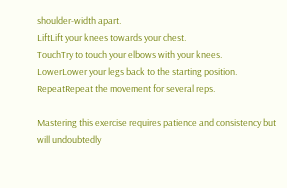shoulder-width apart.
LiftLift your knees towards your chest.
TouchTry to touch your elbows with your knees.
LowerLower your legs back to the starting position.
RepeatRepeat the movement for several reps.

Mastering this exercise requires patience and consistency but will undoubtedly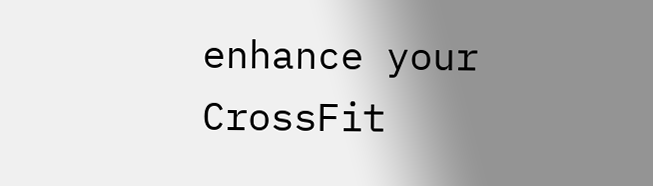enhance your CrossFit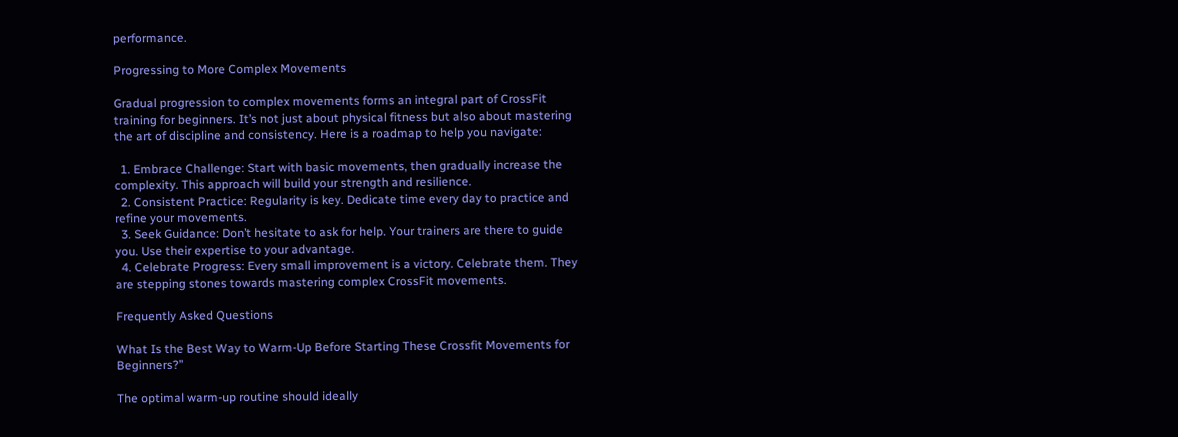performance.

Progressing to More Complex Movements

Gradual progression to complex movements forms an integral part of CrossFit training for beginners. It’s not just about physical fitness but also about mastering the art of discipline and consistency. Here is a roadmap to help you navigate:

  1. Embrace Challenge: Start with basic movements, then gradually increase the complexity. This approach will build your strength and resilience.
  2. Consistent Practice: Regularity is key. Dedicate time every day to practice and refine your movements.
  3. Seek Guidance: Don’t hesitate to ask for help. Your trainers are there to guide you. Use their expertise to your advantage.
  4. Celebrate Progress: Every small improvement is a victory. Celebrate them. They are stepping stones towards mastering complex CrossFit movements.

Frequently Asked Questions

What Is the Best Way to Warm-Up Before Starting These Crossfit Movements for Beginners?”

The optimal warm-up routine should ideally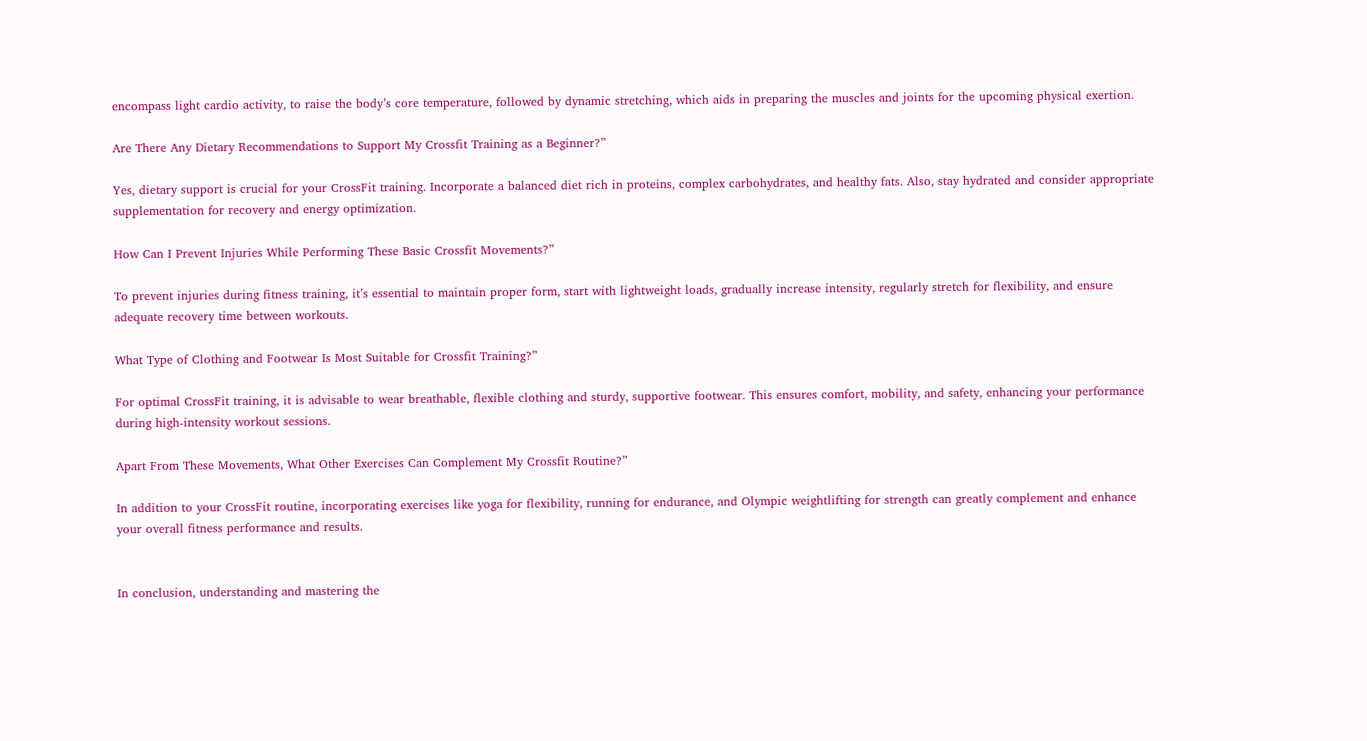encompass light cardio activity, to raise the body’s core temperature, followed by dynamic stretching, which aids in preparing the muscles and joints for the upcoming physical exertion.

Are There Any Dietary Recommendations to Support My Crossfit Training as a Beginner?”

Yes, dietary support is crucial for your CrossFit training. Incorporate a balanced diet rich in proteins, complex carbohydrates, and healthy fats. Also, stay hydrated and consider appropriate supplementation for recovery and energy optimization.

How Can I Prevent Injuries While Performing These Basic Crossfit Movements?”

To prevent injuries during fitness training, it’s essential to maintain proper form, start with lightweight loads, gradually increase intensity, regularly stretch for flexibility, and ensure adequate recovery time between workouts.

What Type of Clothing and Footwear Is Most Suitable for Crossfit Training?”

For optimal CrossFit training, it is advisable to wear breathable, flexible clothing and sturdy, supportive footwear. This ensures comfort, mobility, and safety, enhancing your performance during high-intensity workout sessions.

Apart From These Movements, What Other Exercises Can Complement My Crossfit Routine?”

In addition to your CrossFit routine, incorporating exercises like yoga for flexibility, running for endurance, and Olympic weightlifting for strength can greatly complement and enhance your overall fitness performance and results.


In conclusion, understanding and mastering the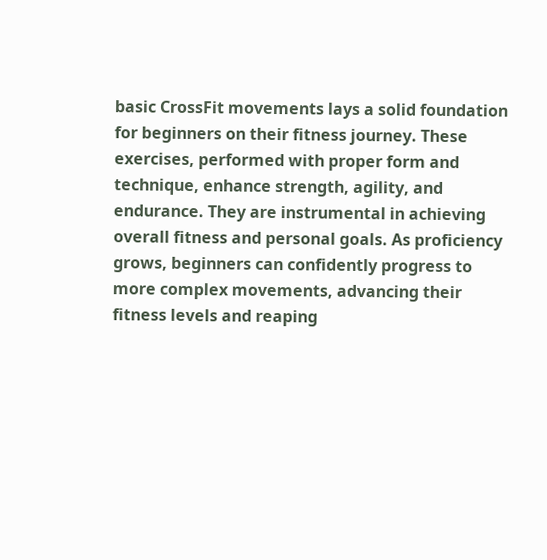basic CrossFit movements lays a solid foundation for beginners on their fitness journey. These exercises, performed with proper form and technique, enhance strength, agility, and endurance. They are instrumental in achieving overall fitness and personal goals. As proficiency grows, beginners can confidently progress to more complex movements, advancing their fitness levels and reaping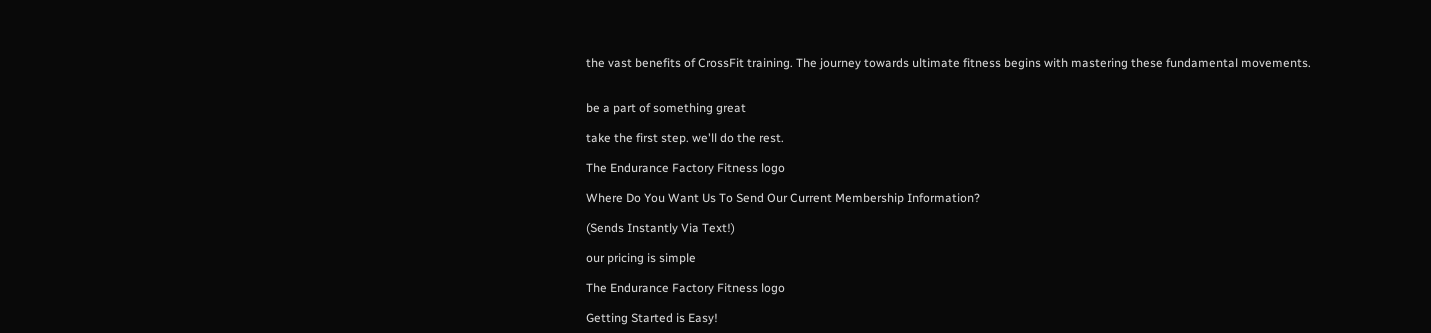the vast benefits of CrossFit training. The journey towards ultimate fitness begins with mastering these fundamental movements.


be a part of something great

take the first step. we'll do the rest.

The Endurance Factory Fitness logo

Where Do You Want Us To Send Our Current Membership Information?

(Sends Instantly Via Text!)

our pricing is simple

The Endurance Factory Fitness logo

Getting Started is Easy!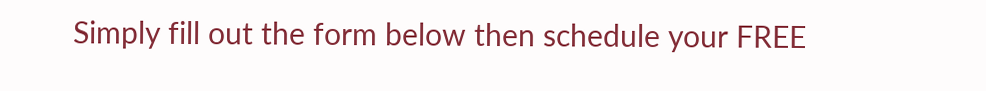Simply fill out the form below then schedule your FREE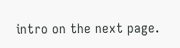intro on the next page.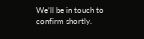We’ll be in touch to confirm shortly.